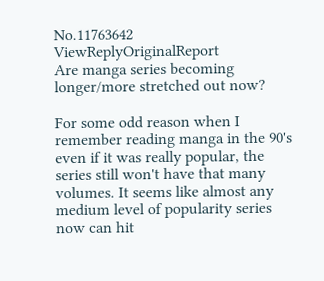No.11763642 ViewReplyOriginalReport
Are manga series becoming longer/more stretched out now?

For some odd reason when I remember reading manga in the 90's even if it was really popular, the series still won't have that many volumes. It seems like almost any medium level of popularity series now can hit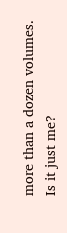more than a dozen volumes. Is it just me?